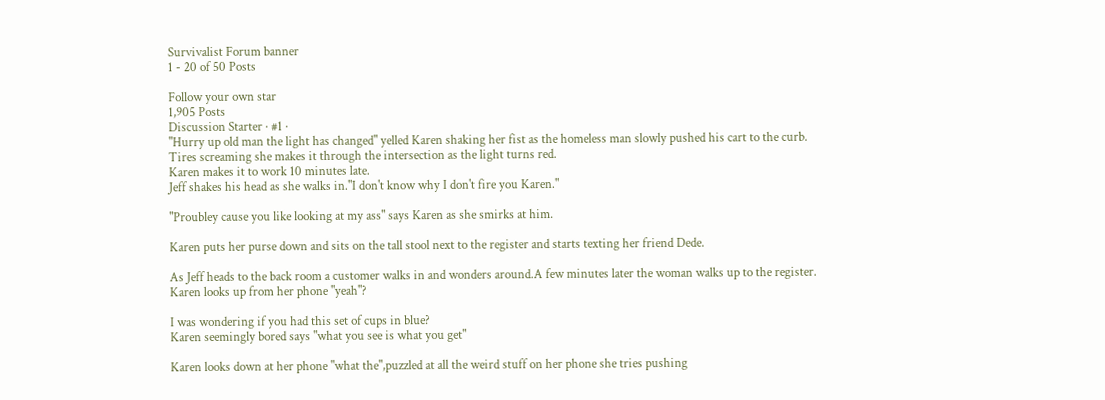Survivalist Forum banner
1 - 20 of 50 Posts

Follow your own star
1,905 Posts
Discussion Starter · #1 ·
"Hurry up old man the light has changed" yelled Karen shaking her fist as the homeless man slowly pushed his cart to the curb.
Tires screaming she makes it through the intersection as the light turns red.
Karen makes it to work 10 minutes late.
Jeff shakes his head as she walks in."I don't know why I don't fire you Karen."

"Proubley cause you like looking at my ass" says Karen as she smirks at him.

Karen puts her purse down and sits on the tall stool next to the register and starts texting her friend Dede.

As Jeff heads to the back room a customer walks in and wonders around.A few minutes later the woman walks up to the register.
Karen looks up from her phone "yeah"?

I was wondering if you had this set of cups in blue?
Karen seemingly bored says "what you see is what you get"

Karen looks down at her phone "what the",puzzled at all the weird stuff on her phone she tries pushing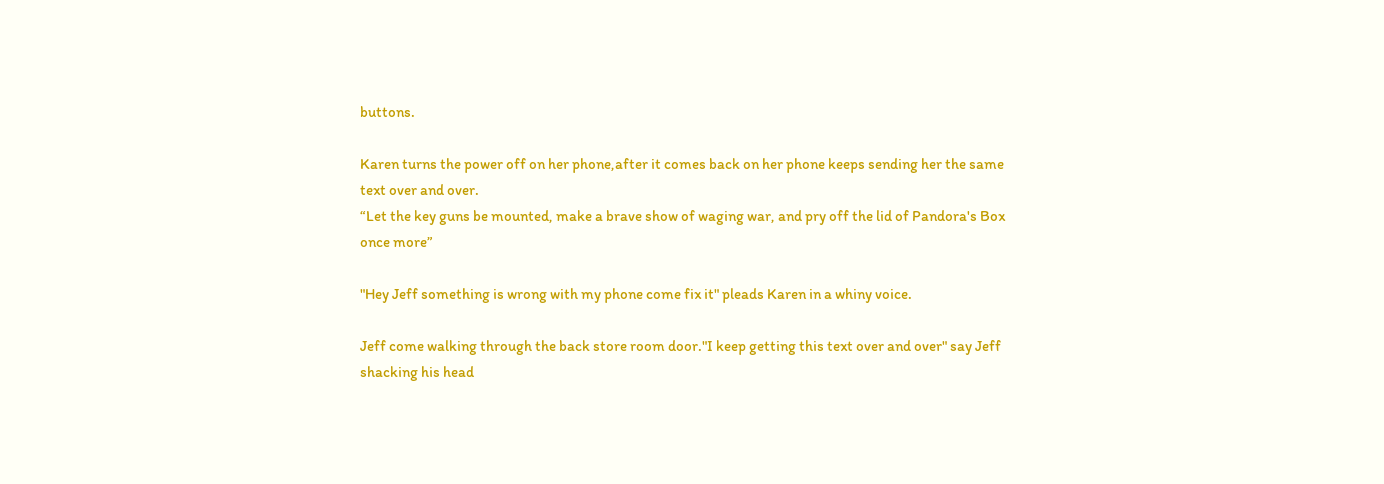buttons.

Karen turns the power off on her phone,after it comes back on her phone keeps sending her the same text over and over.
“Let the key guns be mounted, make a brave show of waging war, and pry off the lid of Pandora's Box once more”

"Hey Jeff something is wrong with my phone come fix it" pleads Karen in a whiny voice.

Jeff come walking through the back store room door."I keep getting this text over and over" say Jeff shacking his head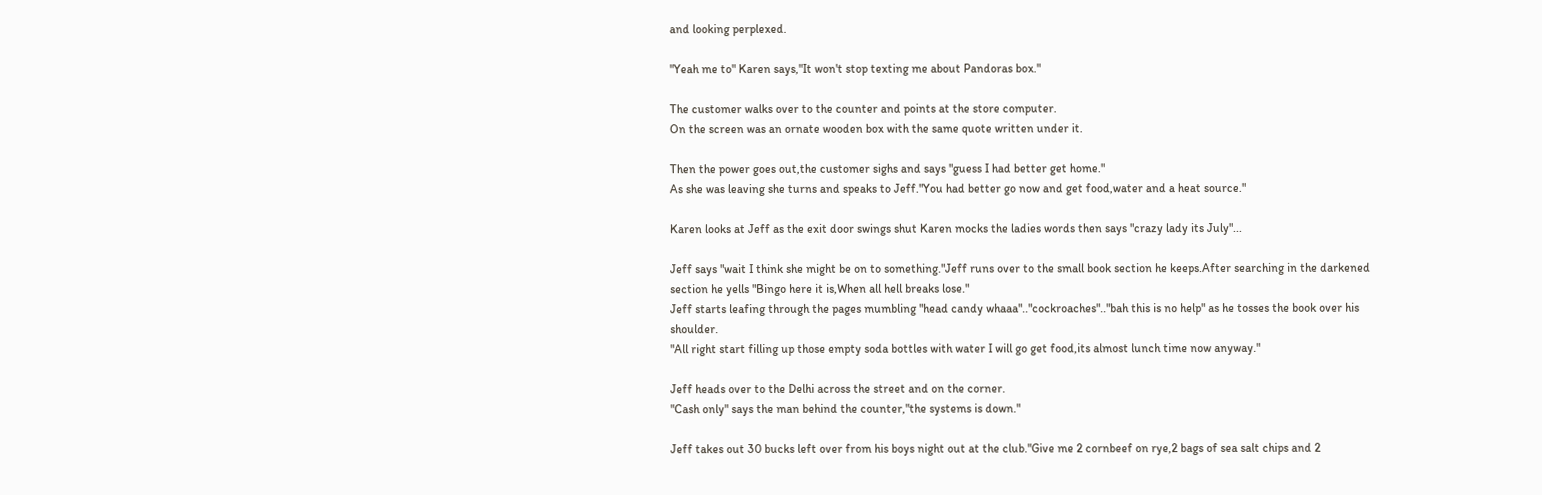and looking perplexed.

"Yeah me to" Karen says,"It won't stop texting me about Pandoras box."

The customer walks over to the counter and points at the store computer.
On the screen was an ornate wooden box with the same quote written under it.

Then the power goes out,the customer sighs and says "guess I had better get home."
As she was leaving she turns and speaks to Jeff."You had better go now and get food,water and a heat source."

Karen looks at Jeff as the exit door swings shut Karen mocks the ladies words then says "crazy lady its July"...

Jeff says "wait I think she might be on to something."Jeff runs over to the small book section he keeps.After searching in the darkened section he yells "Bingo here it is,When all hell breaks lose."
Jeff starts leafing through the pages mumbling "head candy whaaa".."cockroaches".."bah this is no help" as he tosses the book over his shoulder.
"All right start filling up those empty soda bottles with water I will go get food,its almost lunch time now anyway."

Jeff heads over to the Delhi across the street and on the corner.
"Cash only" says the man behind the counter,"the systems is down."

Jeff takes out 30 bucks left over from his boys night out at the club."Give me 2 cornbeef on rye,2 bags of sea salt chips and 2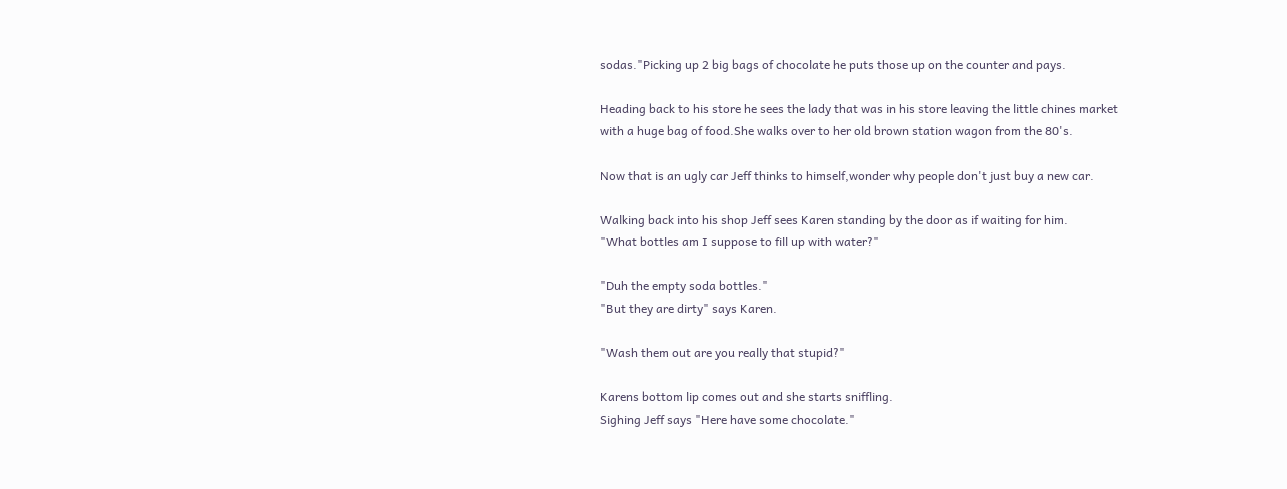sodas."Picking up 2 big bags of chocolate he puts those up on the counter and pays.

Heading back to his store he sees the lady that was in his store leaving the little chines market with a huge bag of food.She walks over to her old brown station wagon from the 80's.

Now that is an ugly car Jeff thinks to himself,wonder why people don't just buy a new car.

Walking back into his shop Jeff sees Karen standing by the door as if waiting for him.
"What bottles am I suppose to fill up with water?"

"Duh the empty soda bottles."
"But they are dirty" says Karen.

"Wash them out are you really that stupid?"

Karens bottom lip comes out and she starts sniffling.
Sighing Jeff says "Here have some chocolate."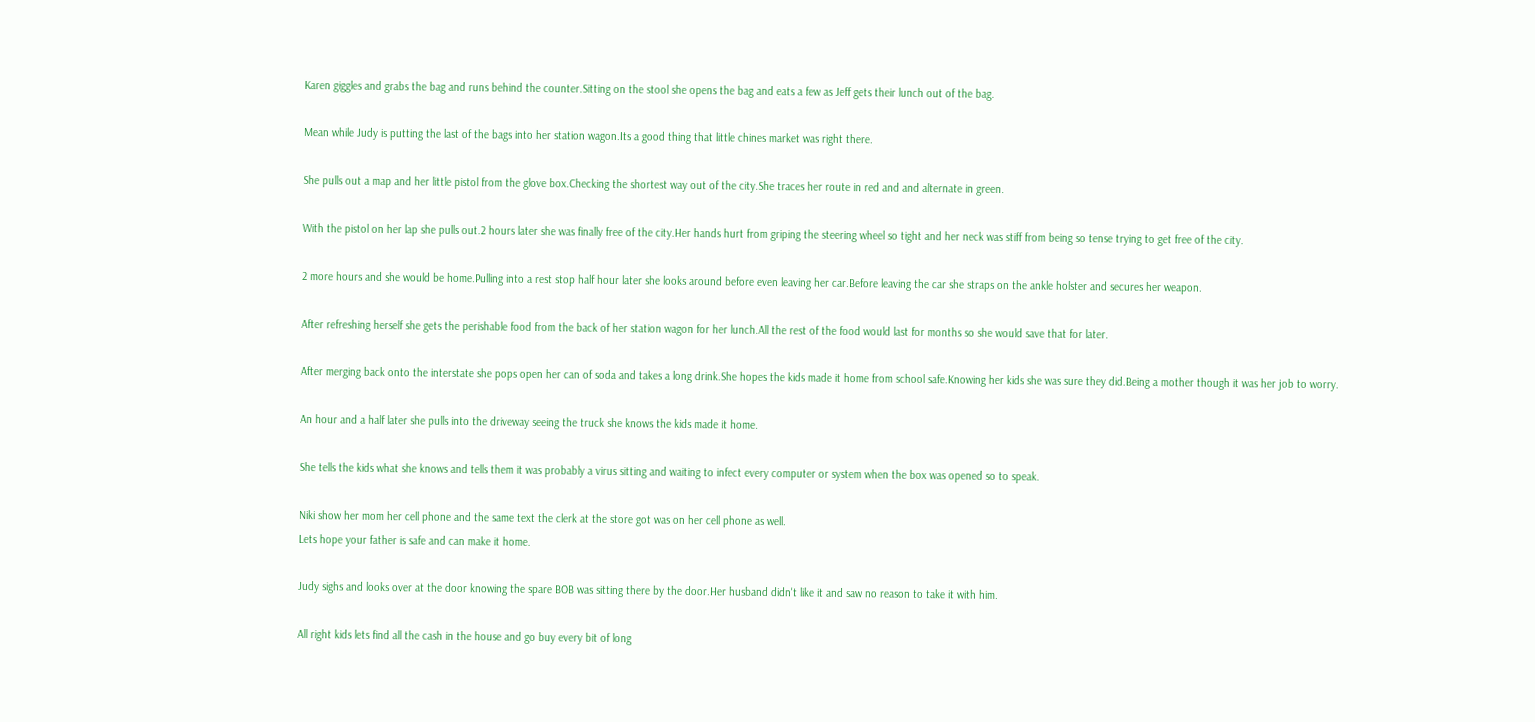Karen giggles and grabs the bag and runs behind the counter.Sitting on the stool she opens the bag and eats a few as Jeff gets their lunch out of the bag.

Mean while Judy is putting the last of the bags into her station wagon.Its a good thing that little chines market was right there.

She pulls out a map and her little pistol from the glove box.Checking the shortest way out of the city.She traces her route in red and and alternate in green.

With the pistol on her lap she pulls out.2 hours later she was finally free of the city.Her hands hurt from griping the steering wheel so tight and her neck was stiff from being so tense trying to get free of the city.

2 more hours and she would be home.Pulling into a rest stop half hour later she looks around before even leaving her car.Before leaving the car she straps on the ankle holster and secures her weapon.

After refreshing herself she gets the perishable food from the back of her station wagon for her lunch.All the rest of the food would last for months so she would save that for later.

After merging back onto the interstate she pops open her can of soda and takes a long drink.She hopes the kids made it home from school safe.Knowing her kids she was sure they did.Being a mother though it was her job to worry.

An hour and a half later she pulls into the driveway seeing the truck she knows the kids made it home.

She tells the kids what she knows and tells them it was probably a virus sitting and waiting to infect every computer or system when the box was opened so to speak.

Niki show her mom her cell phone and the same text the clerk at the store got was on her cell phone as well.
Lets hope your father is safe and can make it home.

Judy sighs and looks over at the door knowing the spare BOB was sitting there by the door.Her husband didn't like it and saw no reason to take it with him.

All right kids lets find all the cash in the house and go buy every bit of long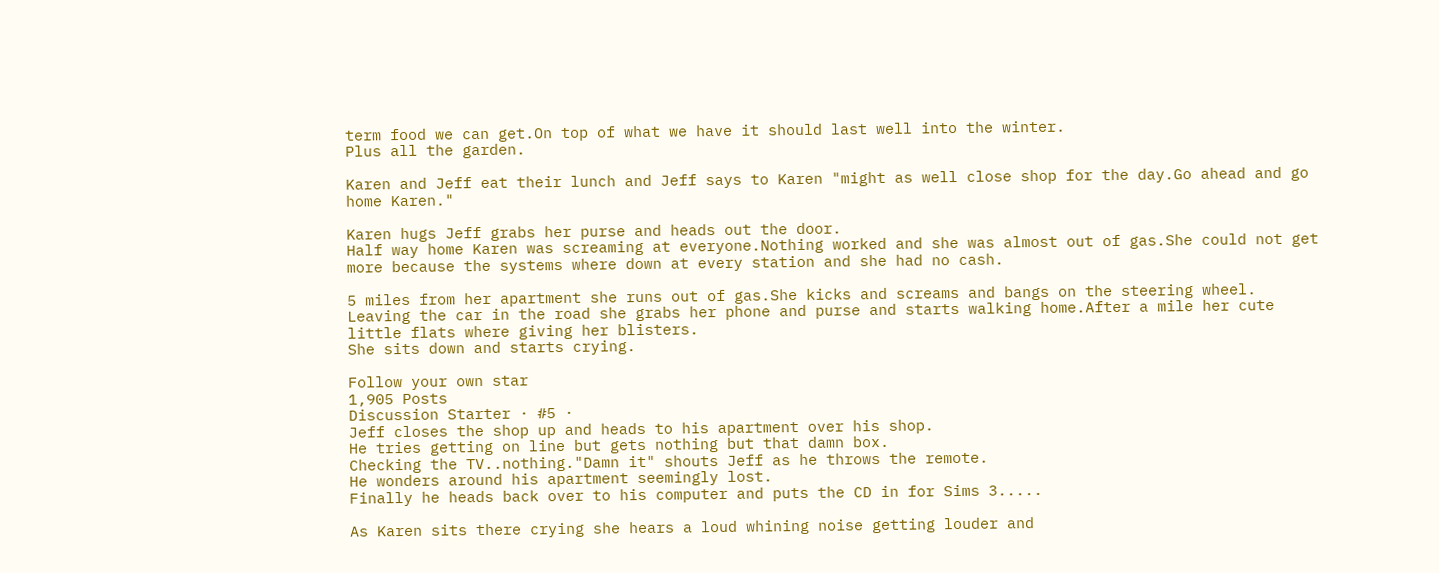term food we can get.On top of what we have it should last well into the winter.
Plus all the garden.

Karen and Jeff eat their lunch and Jeff says to Karen "might as well close shop for the day.Go ahead and go home Karen."

Karen hugs Jeff grabs her purse and heads out the door.
Half way home Karen was screaming at everyone.Nothing worked and she was almost out of gas.She could not get more because the systems where down at every station and she had no cash.

5 miles from her apartment she runs out of gas.She kicks and screams and bangs on the steering wheel.
Leaving the car in the road she grabs her phone and purse and starts walking home.After a mile her cute little flats where giving her blisters.
She sits down and starts crying.

Follow your own star
1,905 Posts
Discussion Starter · #5 ·
Jeff closes the shop up and heads to his apartment over his shop.
He tries getting on line but gets nothing but that damn box.
Checking the TV..nothing."Damn it" shouts Jeff as he throws the remote.
He wonders around his apartment seemingly lost.
Finally he heads back over to his computer and puts the CD in for Sims 3.....

As Karen sits there crying she hears a loud whining noise getting louder and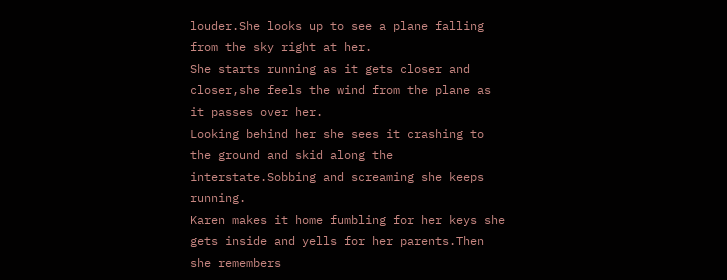louder.She looks up to see a plane falling from the sky right at her.
She starts running as it gets closer and closer,she feels the wind from the plane as it passes over her.
Looking behind her she sees it crashing to the ground and skid along the interstate.Sobbing and screaming she keeps running.
Karen makes it home fumbling for her keys she gets inside and yells for her parents.Then she remembers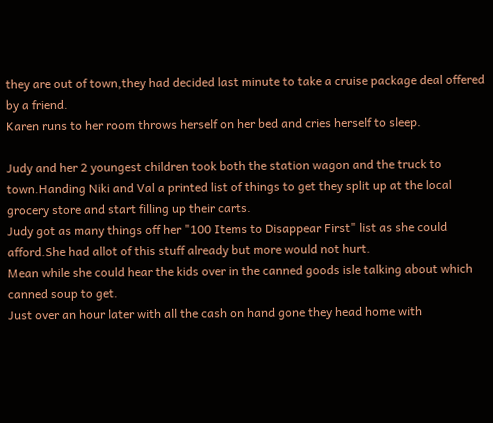they are out of town,they had decided last minute to take a cruise package deal offered by a friend.
Karen runs to her room throws herself on her bed and cries herself to sleep.

Judy and her 2 youngest children took both the station wagon and the truck to town.Handing Niki and Val a printed list of things to get they split up at the local grocery store and start filling up their carts.
Judy got as many things off her "100 Items to Disappear First" list as she could afford.She had allot of this stuff already but more would not hurt.
Mean while she could hear the kids over in the canned goods isle talking about which canned soup to get.
Just over an hour later with all the cash on hand gone they head home with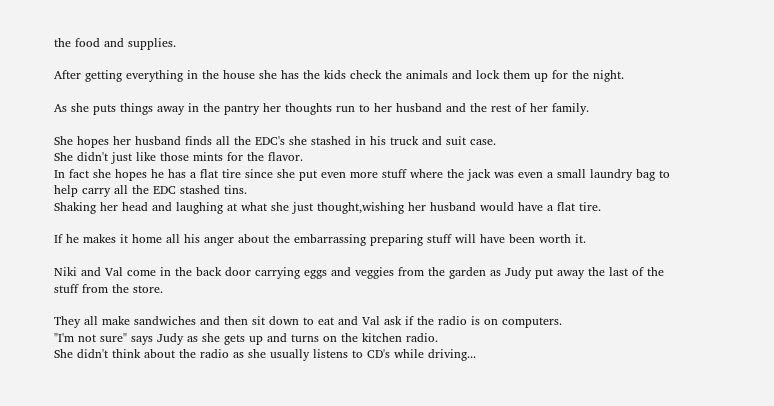the food and supplies.

After getting everything in the house she has the kids check the animals and lock them up for the night.

As she puts things away in the pantry her thoughts run to her husband and the rest of her family.

She hopes her husband finds all the EDC's she stashed in his truck and suit case.
She didn't just like those mints for the flavor.
In fact she hopes he has a flat tire since she put even more stuff where the jack was even a small laundry bag to help carry all the EDC stashed tins.
Shaking her head and laughing at what she just thought,wishing her husband would have a flat tire.

If he makes it home all his anger about the embarrassing preparing stuff will have been worth it.

Niki and Val come in the back door carrying eggs and veggies from the garden as Judy put away the last of the stuff from the store.

They all make sandwiches and then sit down to eat and Val ask if the radio is on computers.
"I'm not sure" says Judy as she gets up and turns on the kitchen radio.
She didn't think about the radio as she usually listens to CD's while driving...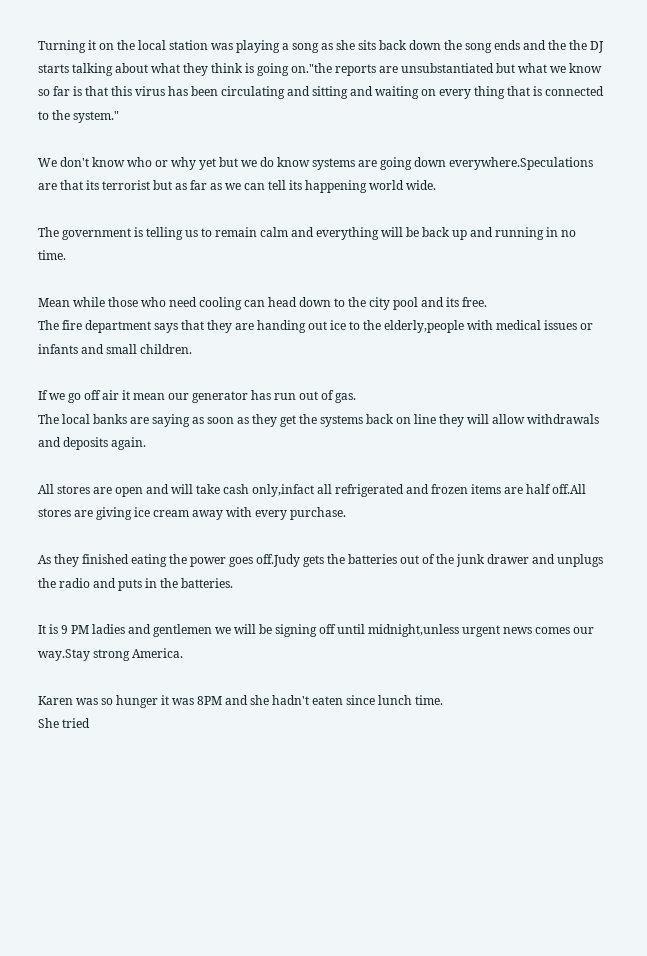Turning it on the local station was playing a song as she sits back down the song ends and the the DJ starts talking about what they think is going on."the reports are unsubstantiated but what we know so far is that this virus has been circulating and sitting and waiting on every thing that is connected to the system."

We don't know who or why yet but we do know systems are going down everywhere.Speculations are that its terrorist but as far as we can tell its happening world wide.

The government is telling us to remain calm and everything will be back up and running in no time.

Mean while those who need cooling can head down to the city pool and its free.
The fire department says that they are handing out ice to the elderly,people with medical issues or infants and small children.

If we go off air it mean our generator has run out of gas.
The local banks are saying as soon as they get the systems back on line they will allow withdrawals and deposits again.

All stores are open and will take cash only,infact all refrigerated and frozen items are half off.All stores are giving ice cream away with every purchase.

As they finished eating the power goes off.Judy gets the batteries out of the junk drawer and unplugs the radio and puts in the batteries.

It is 9 PM ladies and gentlemen we will be signing off until midnight,unless urgent news comes our way.Stay strong America.

Karen was so hunger it was 8PM and she hadn't eaten since lunch time.
She tried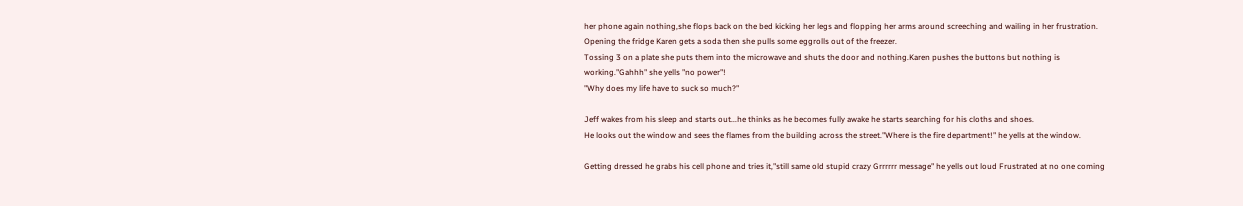her phone again nothing,she flops back on the bed kicking her legs and flopping her arms around screeching and wailing in her frustration.
Opening the fridge Karen gets a soda then she pulls some eggrolls out of the freezer.
Tossing 3 on a plate she puts them into the microwave and shuts the door and nothing.Karen pushes the buttons but nothing is working."Gahhh" she yells "no power"!
"Why does my life have to suck so much?"

Jeff wakes from his sleep and starts out...he thinks as he becomes fully awake he starts searching for his cloths and shoes.
He looks out the window and sees the flames from the building across the street."Where is the fire department!" he yells at the window.

Getting dressed he grabs his cell phone and tries it,"still same old stupid crazy Grrrrrr message" he yells out loud Frustrated at no one coming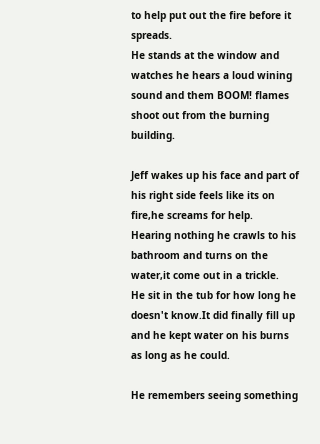to help put out the fire before it spreads.
He stands at the window and watches he hears a loud wining sound and them BOOM! flames shoot out from the burning building.

Jeff wakes up his face and part of his right side feels like its on fire,he screams for help.
Hearing nothing he crawls to his bathroom and turns on the water,it come out in a trickle.
He sit in the tub for how long he doesn't know.It did finally fill up and he kept water on his burns as long as he could.

He remembers seeing something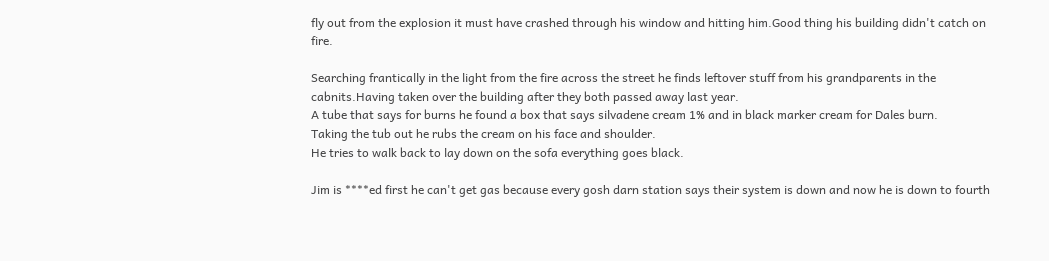fly out from the explosion it must have crashed through his window and hitting him.Good thing his building didn't catch on fire.

Searching frantically in the light from the fire across the street he finds leftover stuff from his grandparents in the cabnits.Having taken over the building after they both passed away last year.
A tube that says for burns he found a box that says silvadene cream 1% and in black marker cream for Dales burn.
Taking the tub out he rubs the cream on his face and shoulder.
He tries to walk back to lay down on the sofa everything goes black.

Jim is ****ed first he can't get gas because every gosh darn station says their system is down and now he is down to fourth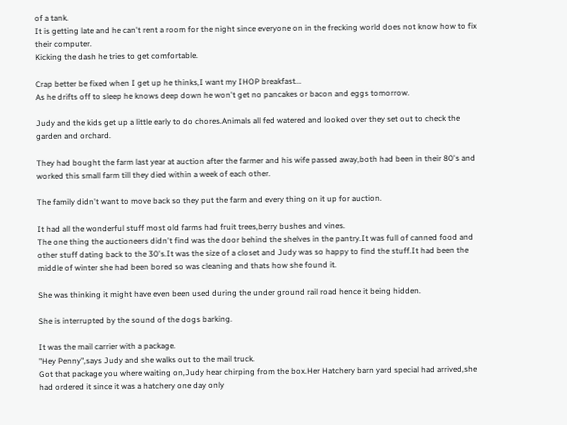of a tank.
It is getting late and he can't rent a room for the night since everyone on in the frecking world does not know how to fix their computer.
Kicking the dash he tries to get comfortable.

Crap better be fixed when I get up he thinks,I want my IHOP breakfast...
As he drifts off to sleep he knows deep down he won't get no pancakes or bacon and eggs tomorrow.

Judy and the kids get up a little early to do chores.Animals all fed watered and looked over they set out to check the garden and orchard.

They had bought the farm last year at auction after the farmer and his wife passed away,both had been in their 80's and worked this small farm till they died within a week of each other.

The family didn't want to move back so they put the farm and every thing on it up for auction.

It had all the wonderful stuff most old farms had fruit trees,berry bushes and vines.
The one thing the auctioneers didn't find was the door behind the shelves in the pantry.It was full of canned food and other stuff dating back to the 30's.It was the size of a closet and Judy was so happy to find the stuff.It had been the middle of winter she had been bored so was cleaning and thats how she found it.

She was thinking it might have even been used during the under ground rail road hence it being hidden.

She is interrupted by the sound of the dogs barking.

It was the mail carrier with a package.
"Hey Penny",says Judy and she walks out to the mail truck.
Got that package you where waiting on,Judy hear chirping from the box.Her Hatchery barn yard special had arrived,she had ordered it since it was a hatchery one day only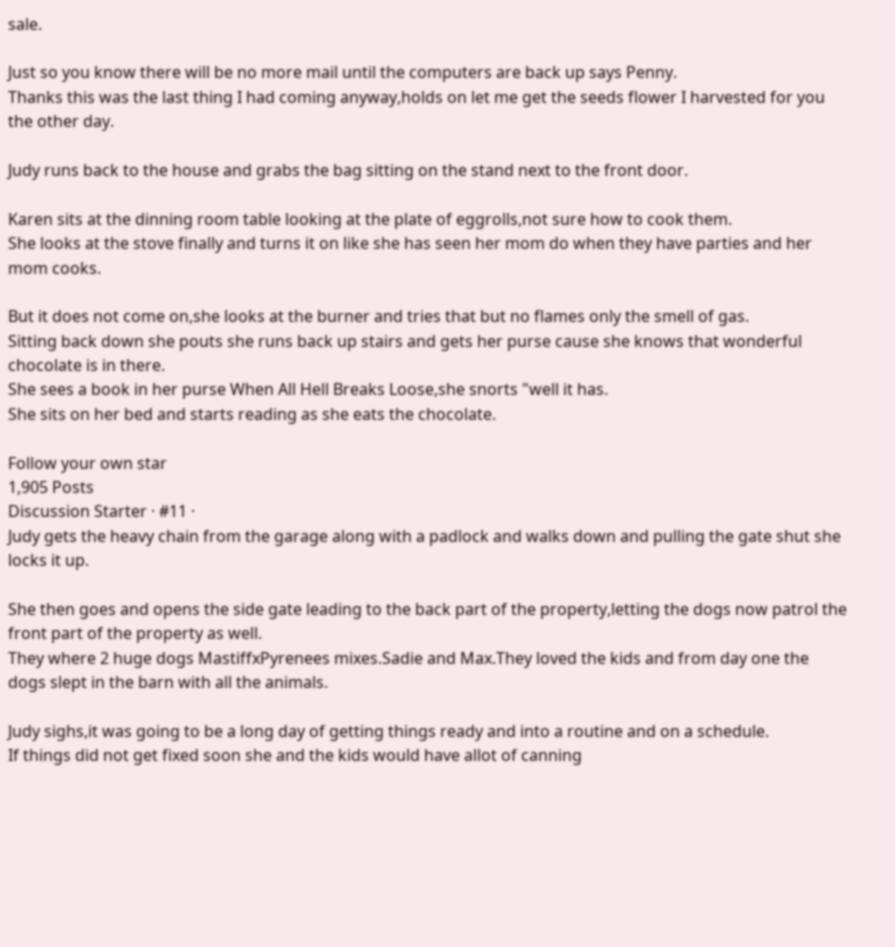sale.

Just so you know there will be no more mail until the computers are back up says Penny.
Thanks this was the last thing I had coming anyway,holds on let me get the seeds flower I harvested for you the other day.

Judy runs back to the house and grabs the bag sitting on the stand next to the front door.

Karen sits at the dinning room table looking at the plate of eggrolls,not sure how to cook them.
She looks at the stove finally and turns it on like she has seen her mom do when they have parties and her mom cooks.

But it does not come on,she looks at the burner and tries that but no flames only the smell of gas.
Sitting back down she pouts she runs back up stairs and gets her purse cause she knows that wonderful chocolate is in there.
She sees a book in her purse When All Hell Breaks Loose,she snorts "well it has.
She sits on her bed and starts reading as she eats the chocolate.

Follow your own star
1,905 Posts
Discussion Starter · #11 ·
Judy gets the heavy chain from the garage along with a padlock and walks down and pulling the gate shut she locks it up.

She then goes and opens the side gate leading to the back part of the property,letting the dogs now patrol the front part of the property as well.
They where 2 huge dogs MastiffxPyrenees mixes.Sadie and Max.They loved the kids and from day one the dogs slept in the barn with all the animals.

Judy sighs,it was going to be a long day of getting things ready and into a routine and on a schedule.
If things did not get fixed soon she and the kids would have allot of canning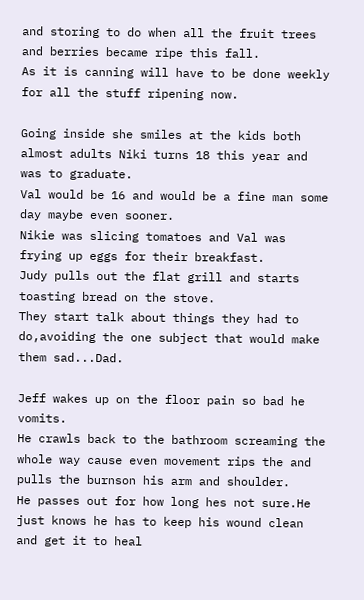and storing to do when all the fruit trees and berries became ripe this fall.
As it is canning will have to be done weekly for all the stuff ripening now.

Going inside she smiles at the kids both almost adults Niki turns 18 this year and was to graduate.
Val would be 16 and would be a fine man some day maybe even sooner.
Nikie was slicing tomatoes and Val was frying up eggs for their breakfast.
Judy pulls out the flat grill and starts toasting bread on the stove.
They start talk about things they had to do,avoiding the one subject that would make them sad...Dad.

Jeff wakes up on the floor pain so bad he vomits.
He crawls back to the bathroom screaming the whole way cause even movement rips the and pulls the burnson his arm and shoulder.
He passes out for how long hes not sure.He just knows he has to keep his wound clean and get it to heal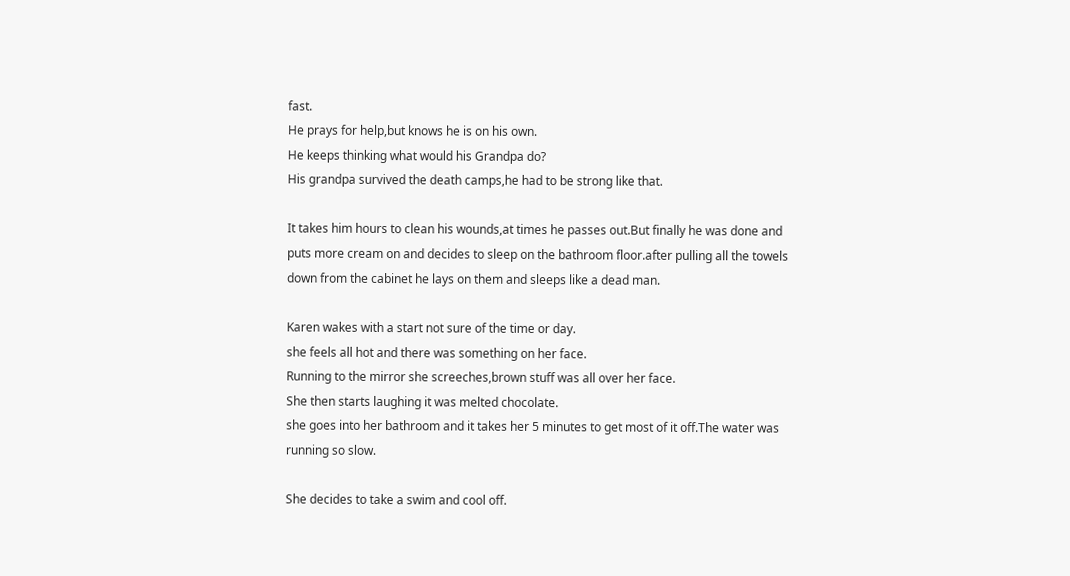fast.
He prays for help,but knows he is on his own.
He keeps thinking what would his Grandpa do?
His grandpa survived the death camps,he had to be strong like that.

It takes him hours to clean his wounds,at times he passes out.But finally he was done and puts more cream on and decides to sleep on the bathroom floor.after pulling all the towels down from the cabinet he lays on them and sleeps like a dead man.

Karen wakes with a start not sure of the time or day.
she feels all hot and there was something on her face.
Running to the mirror she screeches,brown stuff was all over her face.
She then starts laughing it was melted chocolate.
she goes into her bathroom and it takes her 5 minutes to get most of it off.The water was running so slow.

She decides to take a swim and cool off.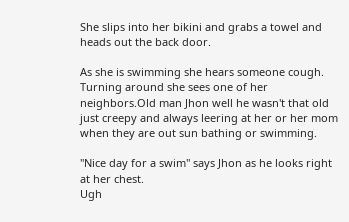She slips into her bikini and grabs a towel and heads out the back door.

As she is swimming she hears someone cough.
Turning around she sees one of her neighbors.Old man Jhon well he wasn't that old just creepy and always leering at her or her mom when they are out sun bathing or swimming.

"Nice day for a swim" says Jhon as he looks right at her chest.
Ugh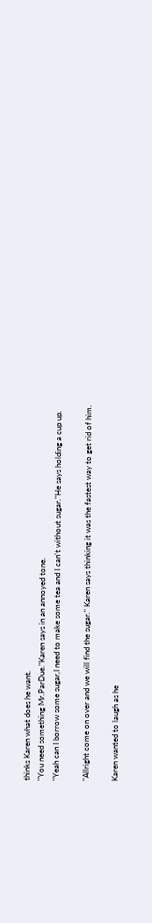thinks Karen what does he want.
"You need something Mr.ParDue."Karen says in an annoyed tone.
"Yeah can I borrow some sugar,I need to make some tea and I can't without sugar."He says holding a cup up.

"Allright come on over and we will find the sugar." Karen says thinking it was the fastest way to get rid of him.

Karen wanted to laugh as he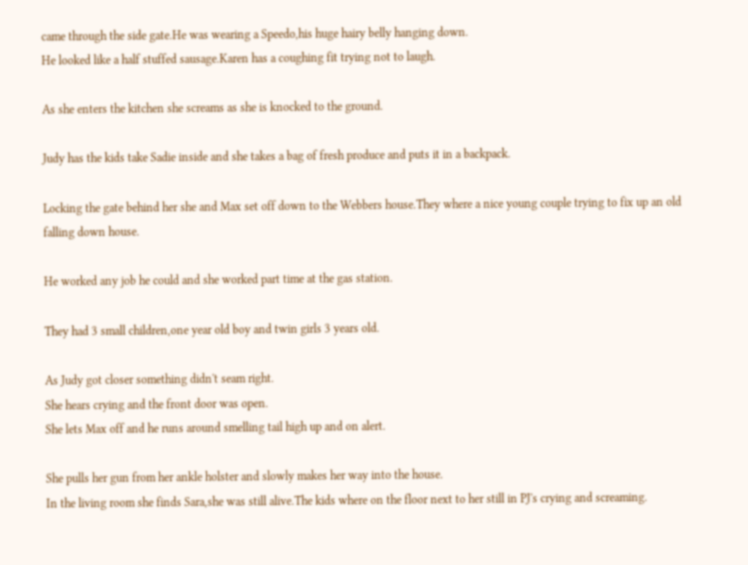came through the side gate.He was wearing a Speedo,his huge hairy belly hanging down.
He looked like a half stuffed sausage.Karen has a coughing fit trying not to laugh.

As she enters the kitchen she screams as she is knocked to the ground.

Judy has the kids take Sadie inside and she takes a bag of fresh produce and puts it in a backpack.

Locking the gate behind her she and Max set off down to the Webbers house.They where a nice young couple trying to fix up an old falling down house.

He worked any job he could and she worked part time at the gas station.

They had 3 small children,one year old boy and twin girls 3 years old.

As Judy got closer something didn't seam right.
She hears crying and the front door was open.
She lets Max off and he runs around smelling tail high up and on alert.

She pulls her gun from her ankle holster and slowly makes her way into the house.
In the living room she finds Sara,she was still alive.The kids where on the floor next to her still in PJ's crying and screaming.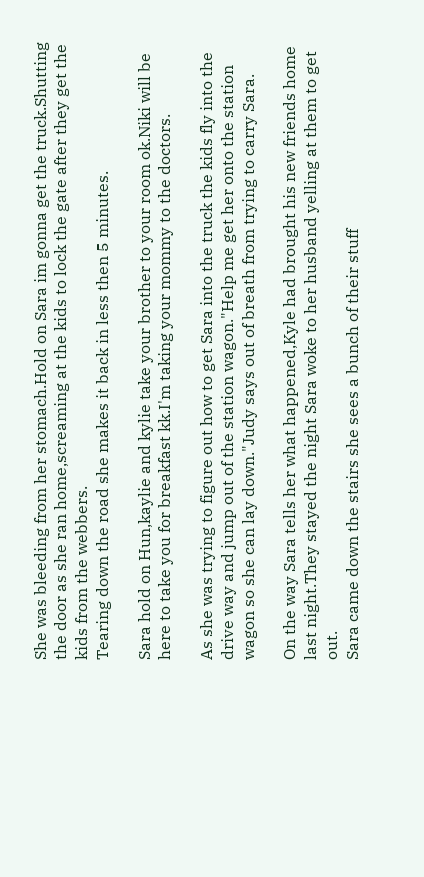She was bleeding from her stomach.Hold on Sara im gonna get the truck.Shutting the door as she ran home,screaming at the kids to lock the gate after they get the kids from the webbers.
Tearing down the road she makes it back in less then 5 minutes.

Sara hold on Hun,kaylie and kylie take your brother to your room ok.Niki will be here to take you for breakfast kk.I'm taking your mommy to the doctors.

As she was trying to figure out how to get Sara into the truck the kids fly into the drive way and jump out of the station wagon."Help me get her onto the station wagon so she can lay down."Judy says out of breath from trying to carry Sara.

On the way Sara tells her what happened,Kyle had brought his new friends home last night.They stayed the night Sara woke to her husband yelling at them to get out.
Sara came down the stairs she sees a bunch of their stuff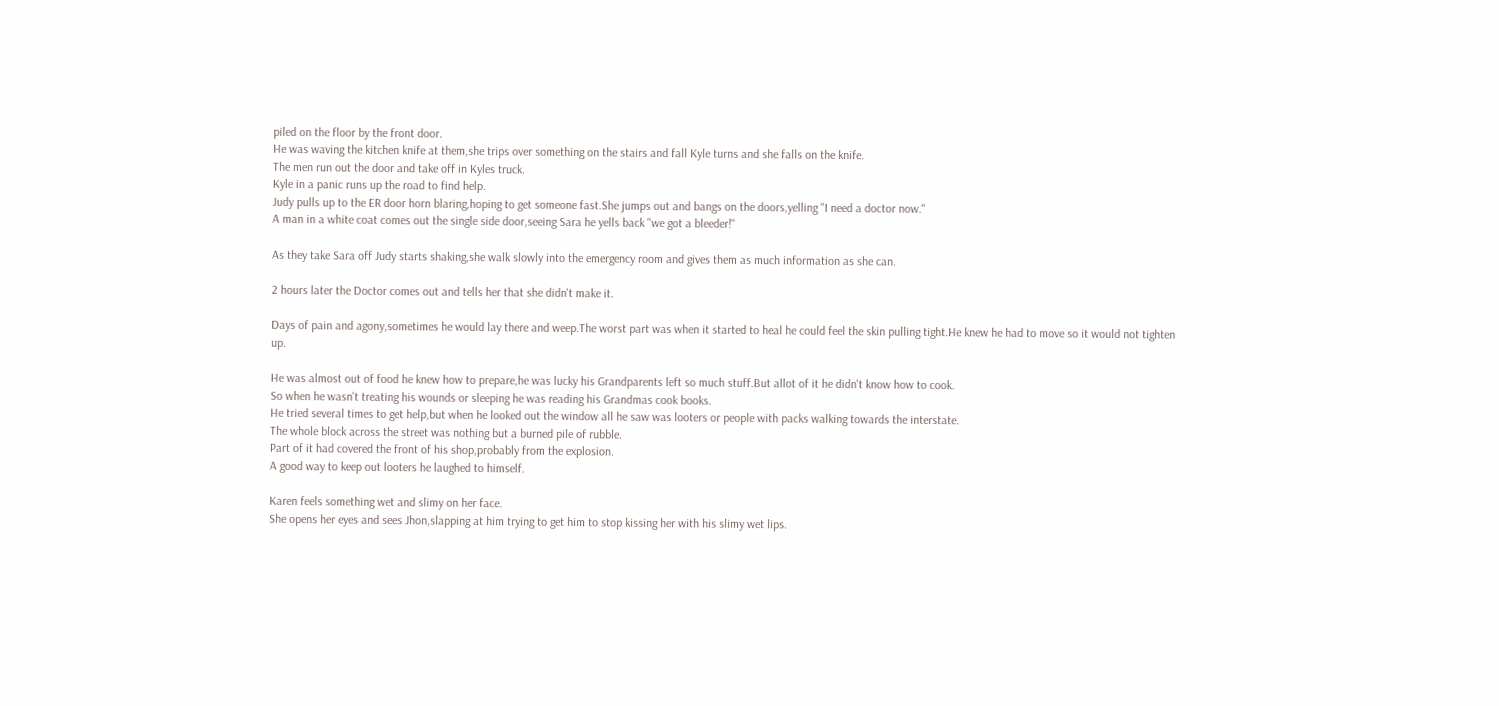piled on the floor by the front door.
He was waving the kitchen knife at them,she trips over something on the stairs and fall Kyle turns and she falls on the knife.
The men run out the door and take off in Kyles truck.
Kyle in a panic runs up the road to find help.
Judy pulls up to the ER door horn blaring,hoping to get someone fast.She jumps out and bangs on the doors,yelling "I need a doctor now."
A man in a white coat comes out the single side door,seeing Sara he yells back "we got a bleeder!"

As they take Sara off Judy starts shaking,she walk slowly into the emergency room and gives them as much information as she can.

2 hours later the Doctor comes out and tells her that she didn't make it.

Days of pain and agony,sometimes he would lay there and weep.The worst part was when it started to heal he could feel the skin pulling tight.He knew he had to move so it would not tighten up.

He was almost out of food he knew how to prepare,he was lucky his Grandparents left so much stuff.But allot of it he didn't know how to cook.
So when he wasn't treating his wounds or sleeping he was reading his Grandmas cook books.
He tried several times to get help,but when he looked out the window all he saw was looters or people with packs walking towards the interstate.
The whole block across the street was nothing but a burned pile of rubble.
Part of it had covered the front of his shop,probably from the explosion.
A good way to keep out looters he laughed to himself.

Karen feels something wet and slimy on her face.
She opens her eyes and sees Jhon,slapping at him trying to get him to stop kissing her with his slimy wet lips.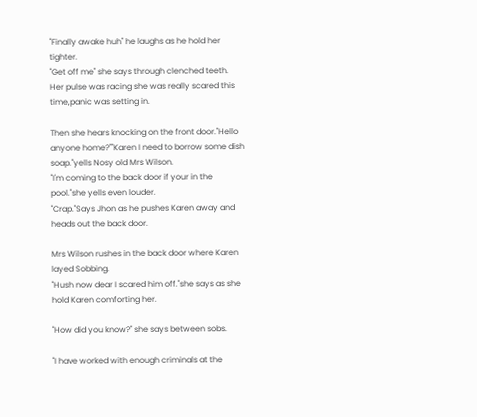"Finally awake huh" he laughs as he hold her tighter.
"Get off me" she says through clenched teeth.
Her pulse was racing she was really scared this time,panic was setting in.

Then she hears knocking on the front door."Hello anyone home?""Karen I need to borrow some dish soap."yells Nosy old Mrs Wilson.
"I'm coming to the back door if your in the pool."she yells even louder.
"Crap."Says Jhon as he pushes Karen away and heads out the back door.

Mrs Wilson rushes in the back door where Karen layed Sobbing.
"Hush now dear I scared him off."she says as she hold Karen comforting her.

"How did you know?" she says between sobs.

"I have worked with enough criminals at the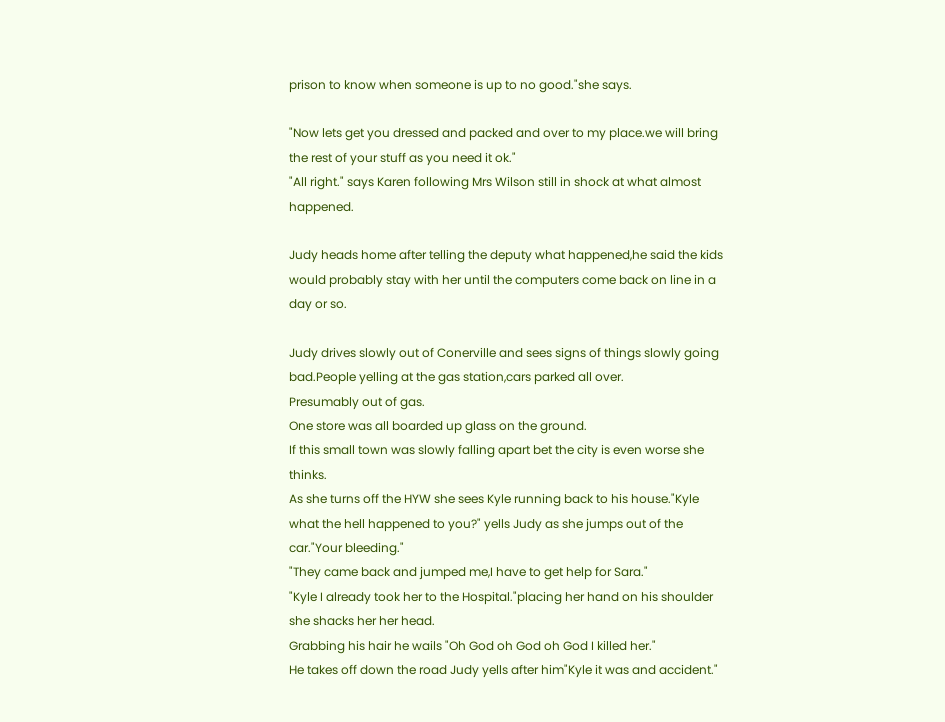prison to know when someone is up to no good."she says.

"Now lets get you dressed and packed and over to my place.we will bring the rest of your stuff as you need it ok."
"All right." says Karen following Mrs Wilson still in shock at what almost happened.

Judy heads home after telling the deputy what happened,he said the kids would probably stay with her until the computers come back on line in a day or so.

Judy drives slowly out of Conerville and sees signs of things slowly going bad.People yelling at the gas station,cars parked all over.
Presumably out of gas.
One store was all boarded up glass on the ground.
If this small town was slowly falling apart bet the city is even worse she thinks.
As she turns off the HYW she sees Kyle running back to his house."Kyle what the hell happened to you?" yells Judy as she jumps out of the car."Your bleeding."
"They came back and jumped me,I have to get help for Sara."
"Kyle I already took her to the Hospital."placing her hand on his shoulder she shacks her her head.
Grabbing his hair he wails "Oh God oh God oh God I killed her."
He takes off down the road Judy yells after him"Kyle it was and accident."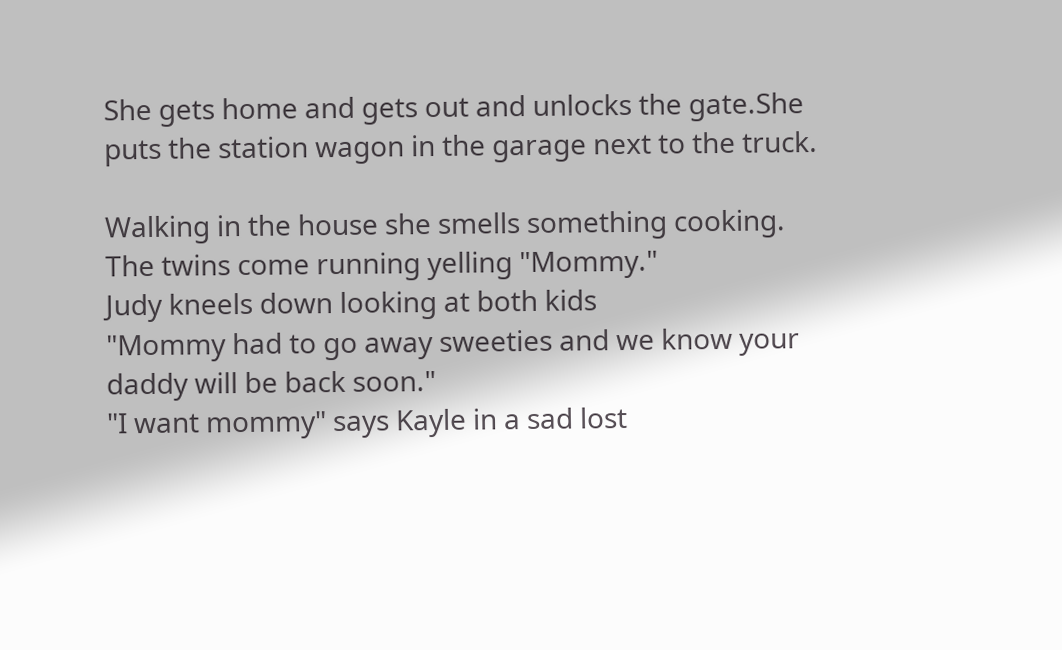She gets home and gets out and unlocks the gate.She puts the station wagon in the garage next to the truck.

Walking in the house she smells something cooking.
The twins come running yelling "Mommy."
Judy kneels down looking at both kids
"Mommy had to go away sweeties and we know your daddy will be back soon."
"I want mommy" says Kayle in a sad lost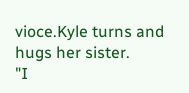vioce.Kyle turns and hugs her sister.
"I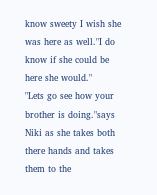know sweety I wish she was here as well."I do know if she could be here she would."
"Lets go see how your brother is doing."says Niki as she takes both there hands and takes them to the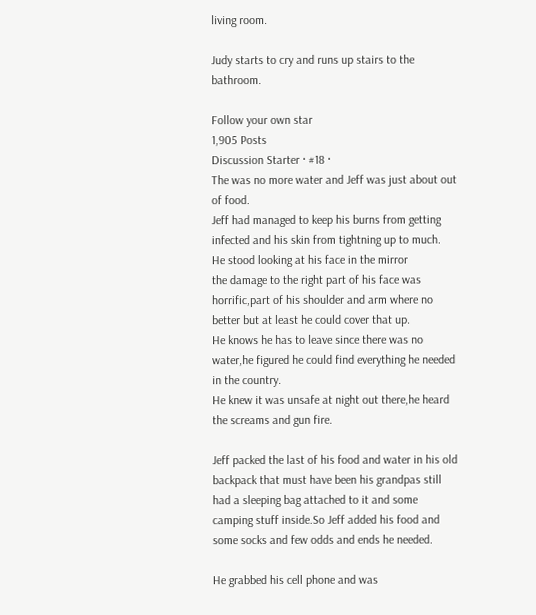living room.

Judy starts to cry and runs up stairs to the bathroom.

Follow your own star
1,905 Posts
Discussion Starter · #18 ·
The was no more water and Jeff was just about out of food.
Jeff had managed to keep his burns from getting infected and his skin from tightning up to much.
He stood looking at his face in the mirror
the damage to the right part of his face was horrific,part of his shoulder and arm where no better but at least he could cover that up.
He knows he has to leave since there was no water,he figured he could find everything he needed in the country.
He knew it was unsafe at night out there,he heard the screams and gun fire.

Jeff packed the last of his food and water in his old backpack that must have been his grandpas still had a sleeping bag attached to it and some camping stuff inside.So Jeff added his food and some socks and few odds and ends he needed.

He grabbed his cell phone and was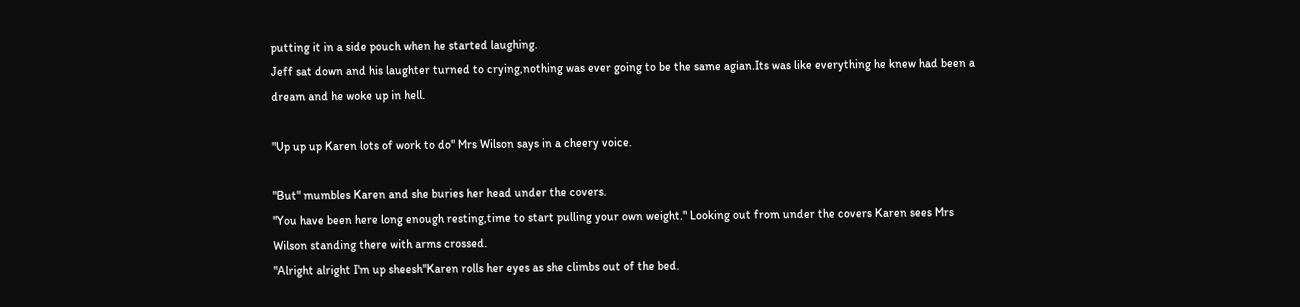putting it in a side pouch when he started laughing.
Jeff sat down and his laughter turned to crying,nothing was ever going to be the same agian.Its was like everything he knew had been a dream and he woke up in hell.

"Up up up Karen lots of work to do" Mrs Wilson says in a cheery voice.

"But" mumbles Karen and she buries her head under the covers.
"You have been here long enough resting,time to start pulling your own weight." Looking out from under the covers Karen sees Mrs Wilson standing there with arms crossed.
"Alright alright I'm up sheesh"Karen rolls her eyes as she climbs out of the bed.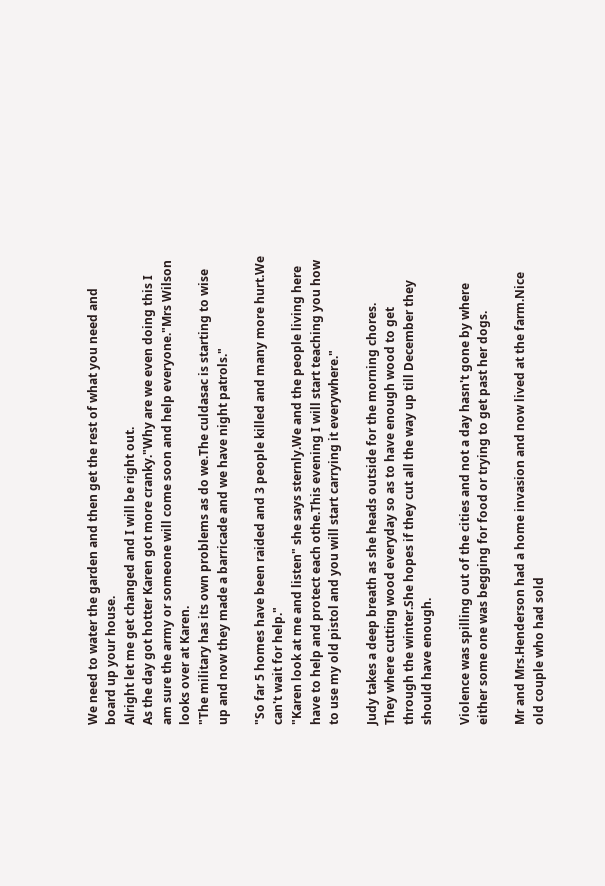We need to water the garden and then get the rest of what you need and board up your house.
Alright let me get changed and I will be right out.
As the day got hotter Karen got more cranky."Why are we even doing this I am sure the army or someone will come soon and help everyone."Mrs Wilson looks over at Karen.
"The military has its own problems as do we.The culdasac is starting to wise up and now they made a barricade and we have night patrols."

"So far 5 homes have been raided and 3 people killed and many more hurt.We can't wait for help."
"Karen look at me and listen" she says sternly.We and the people living here have to help and protect each othe.This evening I will start teaching you how to use my old pistol and you will start carrying it everywhere."

Judy takes a deep breath as she heads outside for the morning chores.
They where cutting wood everyday so as to have enough wood to get through the winter.She hopes if they cut all the way up till December they should have enough.

Violence was spilling out of the cities and not a day hasn't gone by where either some one was begging for food or trying to get past her dogs.

Mr and Mrs.Henderson had a home invasion and now lived at the farm.Nice old couple who had sold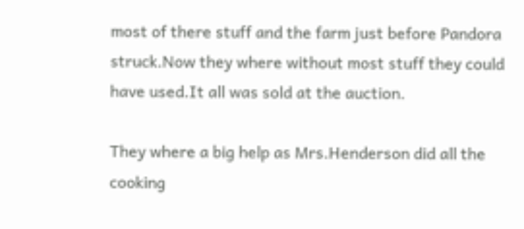most of there stuff and the farm just before Pandora struck.Now they where without most stuff they could have used.It all was sold at the auction.

They where a big help as Mrs.Henderson did all the cooking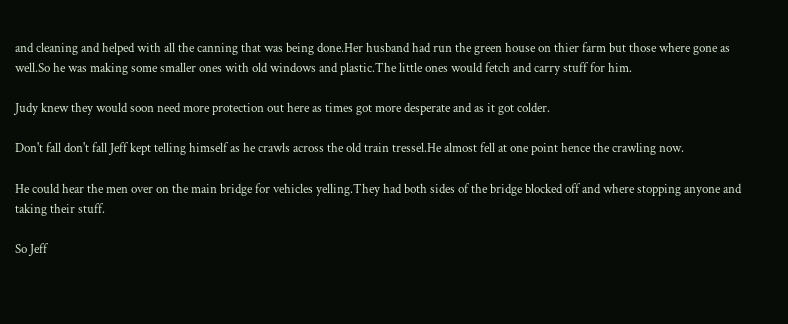and cleaning and helped with all the canning that was being done.Her husband had run the green house on thier farm but those where gone as well.So he was making some smaller ones with old windows and plastic.The little ones would fetch and carry stuff for him.

Judy knew they would soon need more protection out here as times got more desperate and as it got colder.

Don't fall don't fall Jeff kept telling himself as he crawls across the old train tressel.He almost fell at one point hence the crawling now.

He could hear the men over on the main bridge for vehicles yelling.They had both sides of the bridge blocked off and where stopping anyone and taking their stuff.

So Jeff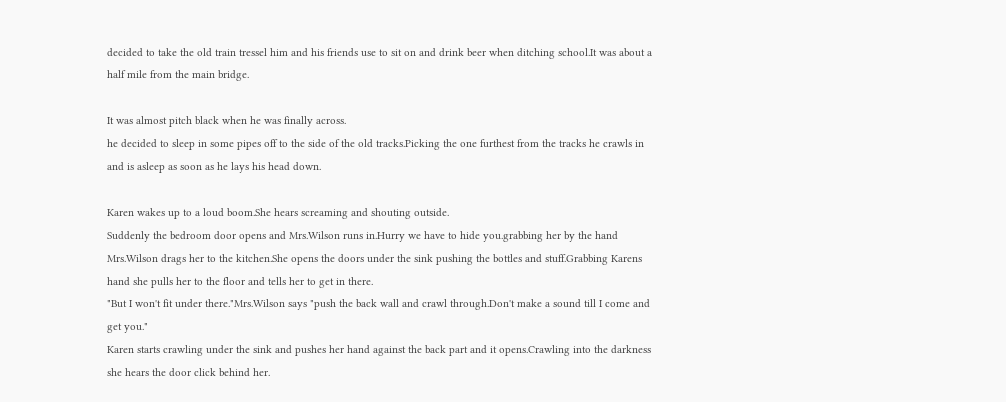decided to take the old train tressel him and his friends use to sit on and drink beer when ditching school.It was about a half mile from the main bridge.

It was almost pitch black when he was finally across.
he decided to sleep in some pipes off to the side of the old tracks.Picking the one furthest from the tracks he crawls in and is asleep as soon as he lays his head down.

Karen wakes up to a loud boom.She hears screaming and shouting outside.
Suddenly the bedroom door opens and Mrs.Wilson runs in.Hurry we have to hide you.grabbing her by the hand Mrs.Wilson drags her to the kitchen.She opens the doors under the sink pushing the bottles and stuff.Grabbing Karens hand she pulls her to the floor and tells her to get in there.
"But I won't fit under there."Mrs.Wilson says "push the back wall and crawl through.Don't make a sound till I come and get you."
Karen starts crawling under the sink and pushes her hand against the back part and it opens.Crawling into the darkness she hears the door click behind her.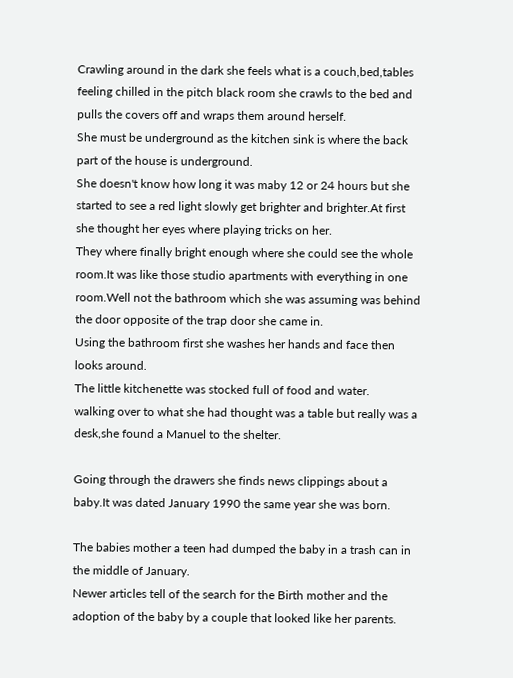Crawling around in the dark she feels what is a couch,bed,tables feeling chilled in the pitch black room she crawls to the bed and pulls the covers off and wraps them around herself.
She must be underground as the kitchen sink is where the back part of the house is underground.
She doesn't know how long it was maby 12 or 24 hours but she started to see a red light slowly get brighter and brighter.At first she thought her eyes where playing tricks on her.
They where finally bright enough where she could see the whole room.It was like those studio apartments with everything in one room.Well not the bathroom which she was assuming was behind the door opposite of the trap door she came in.
Using the bathroom first she washes her hands and face then looks around.
The little kitchenette was stocked full of food and water.
walking over to what she had thought was a table but really was a desk,she found a Manuel to the shelter.

Going through the drawers she finds news clippings about a baby.It was dated January 1990 the same year she was born.

The babies mother a teen had dumped the baby in a trash can in the middle of January.
Newer articles tell of the search for the Birth mother and the adoption of the baby by a couple that looked like her parents.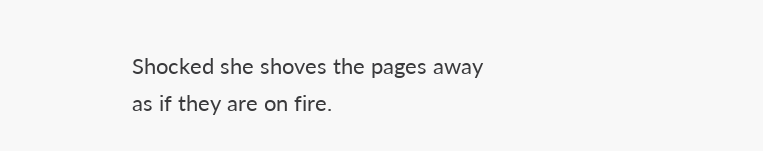Shocked she shoves the pages away as if they are on fire.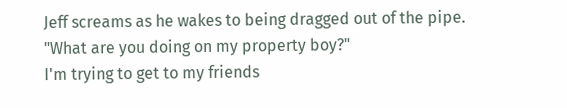Jeff screams as he wakes to being dragged out of the pipe.
"What are you doing on my property boy?"
I'm trying to get to my friends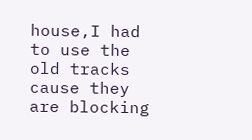house,I had to use the old tracks cause they are blocking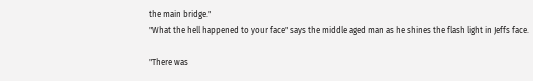the main bridge."
"What the hell happened to your face" says the middle aged man as he shines the flash light in Jeffs face.

"There was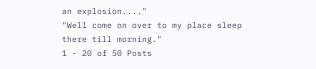an explosion...."
"Well come on over to my place sleep there till morning."
1 - 20 of 50 Posts